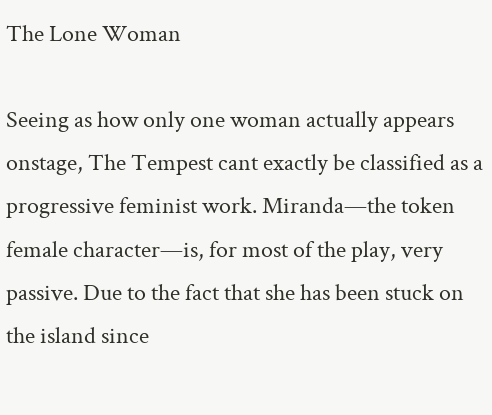The Lone Woman

Seeing as how only one woman actually appears onstage, The Tempest cant exactly be classified as a progressive feminist work. Miranda—the token female character—is, for most of the play, very passive. Due to the fact that she has been stuck on the island since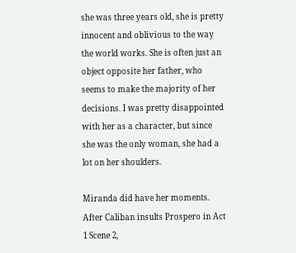she was three years old, she is pretty innocent and oblivious to the way the world works. She is often just an object opposite her father, who seems to make the majority of her decisions. I was pretty disappointed with her as a character, but since she was the only woman, she had a lot on her shoulders.

Miranda did have her moments. After Caliban insults Prospero in Act 1 Scene 2,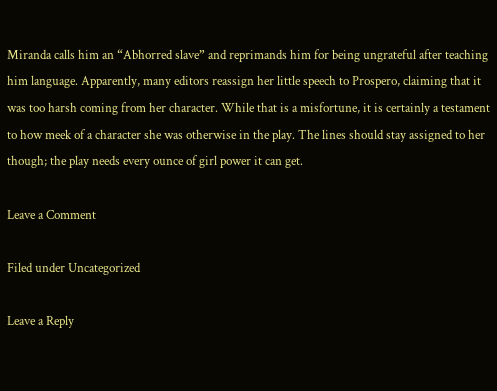Miranda calls him an “Abhorred slave” and reprimands him for being ungrateful after teaching him language. Apparently, many editors reassign her little speech to Prospero, claiming that it was too harsh coming from her character. While that is a misfortune, it is certainly a testament to how meek of a character she was otherwise in the play. The lines should stay assigned to her though; the play needs every ounce of girl power it can get.

Leave a Comment

Filed under Uncategorized

Leave a Reply